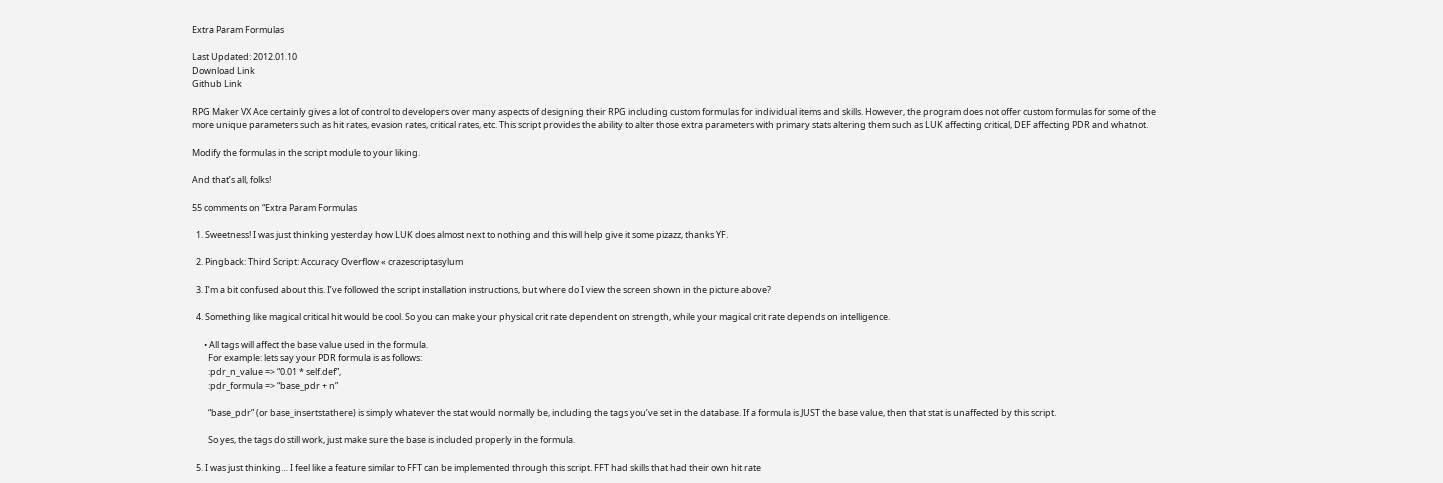Extra Param Formulas

Last Updated: 2012.01.10
Download Link
Github Link

RPG Maker VX Ace certainly gives a lot of control to developers over many aspects of designing their RPG including custom formulas for individual items and skills. However, the program does not offer custom formulas for some of the more unique parameters such as hit rates, evasion rates, critical rates, etc. This script provides the ability to alter those extra parameters with primary stats altering them such as LUK affecting critical, DEF affecting PDR and whatnot.

Modify the formulas in the script module to your liking.

And that’s all, folks!

55 comments on “Extra Param Formulas

  1. Sweetness! I was just thinking yesterday how LUK does almost next to nothing and this will help give it some pizazz, thanks YF.

  2. Pingback: Third Script: Accuracy Overflow « crazescriptasylum

  3. I’m a bit confused about this. I’ve followed the script installation instructions, but where do I view the screen shown in the picture above?

  4. Something like magical critical hit would be cool. So you can make your physical crit rate dependent on strength, while your magical crit rate depends on intelligence.

      • All tags will affect the base value used in the formula.
        For example: lets say your PDR formula is as follows:
        :pdr_n_value => “0.01 * self.def”,
        :pdr_formula => “base_pdr + n”

        “base_pdr” (or base_insertstathere) is simply whatever the stat would normally be, including the tags you’ve set in the database. If a formula is JUST the base value, then that stat is unaffected by this script.

        So yes, the tags do still work, just make sure the base is included properly in the formula.

  5. I was just thinking… I feel like a feature similar to FFT can be implemented through this script. FFT had skills that had their own hit rate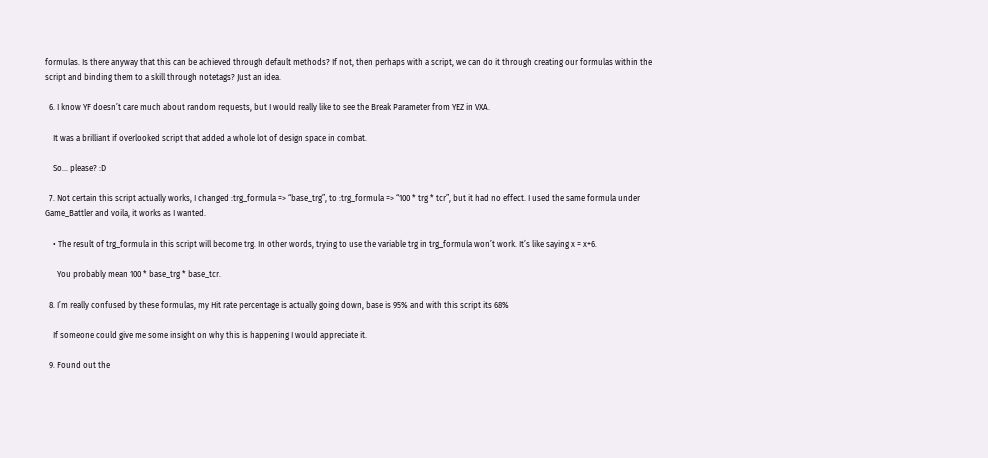formulas. Is there anyway that this can be achieved through default methods? If not, then perhaps with a script, we can do it through creating our formulas within the script and binding them to a skill through notetags? Just an idea.

  6. I know YF doesn’t care much about random requests, but I would really like to see the Break Parameter from YEZ in VXA.

    It was a brilliant if overlooked script that added a whole lot of design space in combat.

    So… please? :D

  7. Not certain this script actually works, I changed :trg_formula => “base_trg”, to :trg_formula => “100 * trg * tcr”, but it had no effect. I used the same formula under Game_Battler and voila, it works as I wanted.

    • The result of trg_formula in this script will become trg. In other words, trying to use the variable trg in trg_formula won’t work. It’s like saying x = x+6.

      You probably mean 100 * base_trg * base_tcr.

  8. I’m really confused by these formulas, my Hit rate percentage is actually going down, base is 95% and with this script its 68%

    If someone could give me some insight on why this is happening I would appreciate it.

  9. Found out the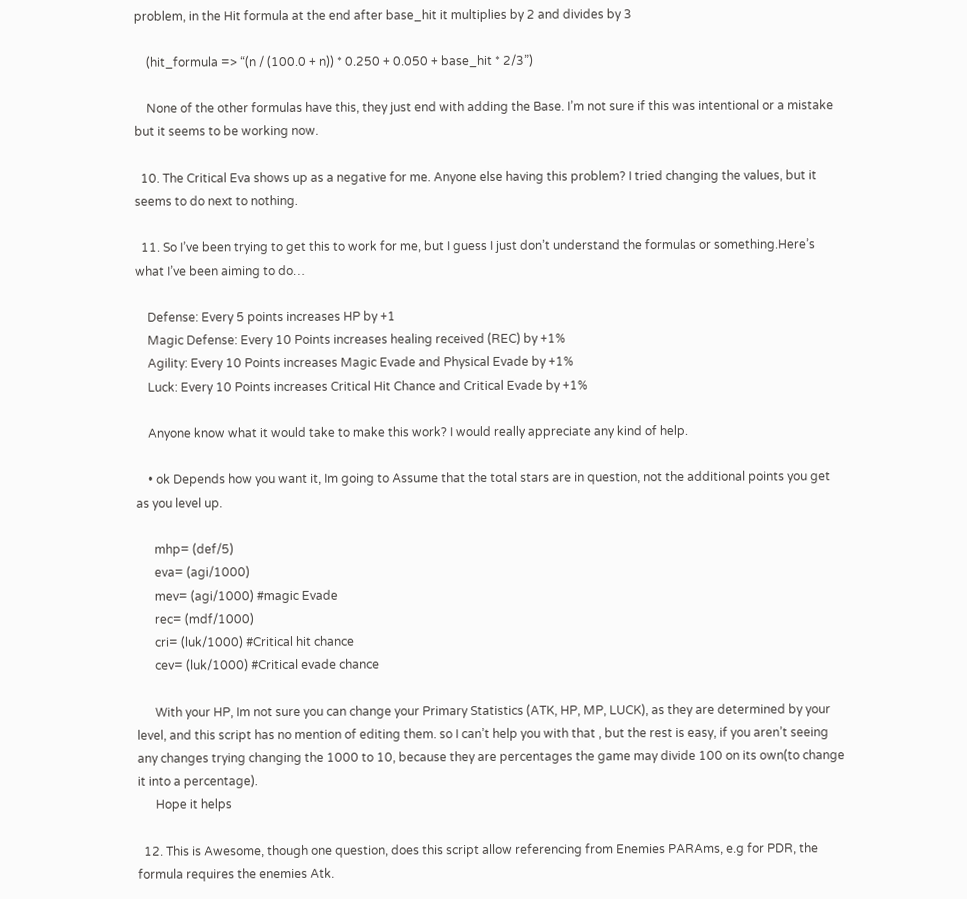problem, in the Hit formula at the end after base_hit it multiplies by 2 and divides by 3

    (hit_formula => “(n / (100.0 + n)) * 0.250 + 0.050 + base_hit * 2/3”)

    None of the other formulas have this, they just end with adding the Base. I’m not sure if this was intentional or a mistake but it seems to be working now.

  10. The Critical Eva shows up as a negative for me. Anyone else having this problem? I tried changing the values, but it seems to do next to nothing.

  11. So I’ve been trying to get this to work for me, but I guess I just don’t understand the formulas or something.Here’s what I’ve been aiming to do…

    Defense: Every 5 points increases HP by +1
    Magic Defense: Every 10 Points increases healing received (REC) by +1%
    Agility: Every 10 Points increases Magic Evade and Physical Evade by +1%
    Luck: Every 10 Points increases Critical Hit Chance and Critical Evade by +1%

    Anyone know what it would take to make this work? I would really appreciate any kind of help.

    • ok Depends how you want it, Im going to Assume that the total stars are in question, not the additional points you get as you level up.

      mhp= (def/5)
      eva= (agi/1000)
      mev= (agi/1000) #magic Evade
      rec= (mdf/1000)
      cri= (luk/1000) #Critical hit chance
      cev= (luk/1000) #Critical evade chance

      With your HP, Im not sure you can change your Primary Statistics (ATK, HP, MP, LUCK), as they are determined by your level, and this script has no mention of editing them. so I can’t help you with that , but the rest is easy, if you aren’t seeing any changes trying changing the 1000 to 10, because they are percentages the game may divide 100 on its own(to change it into a percentage).
      Hope it helps

  12. This is Awesome, though one question, does this script allow referencing from Enemies PARAms, e.g for PDR, the formula requires the enemies Atk.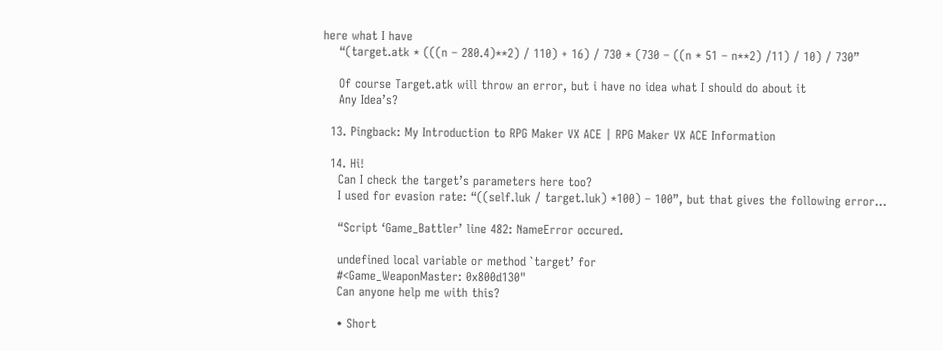here what I have
    “(target.atk * (((n – 280.4)**2) / 110) + 16) / 730 * (730 – ((n * 51 – n**2) /11) / 10) / 730”

    Of course Target.atk will throw an error, but i have no idea what I should do about it
    Any Idea’s?

  13. Pingback: My Introduction to RPG Maker VX ACE | RPG Maker VX ACE Information

  14. Hi!
    Can I check the target’s parameters here too?
    I used for evasion rate: “((self.luk / target.luk) *100) – 100”, but that gives the following error…

    “Script ‘Game_Battler’ line 482: NameError occured.

    undefined local variable or method `target’ for
    #<Game_WeaponMaster: 0x800d130"
    Can anyone help me with this?

    • Short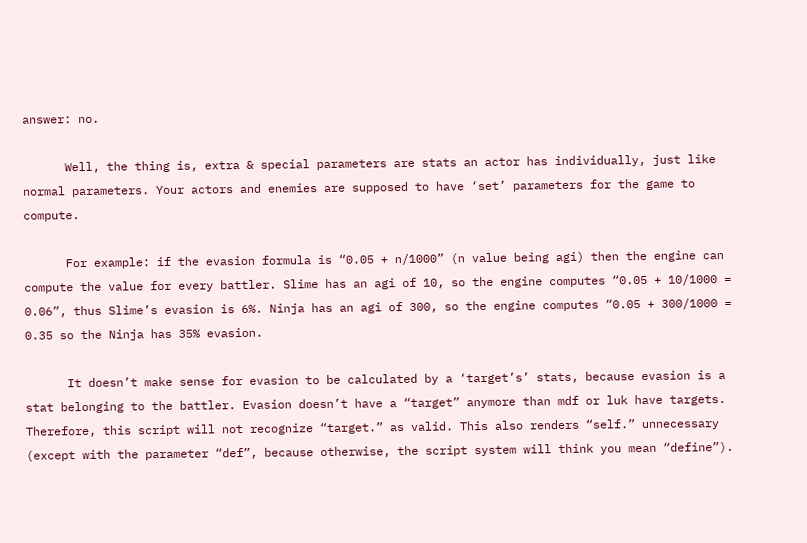answer: no.

      Well, the thing is, extra & special parameters are stats an actor has individually, just like normal parameters. Your actors and enemies are supposed to have ‘set’ parameters for the game to compute.

      For example: if the evasion formula is “0.05 + n/1000” (n value being agi) then the engine can compute the value for every battler. Slime has an agi of 10, so the engine computes “0.05 + 10/1000 = 0.06”, thus Slime’s evasion is 6%. Ninja has an agi of 300, so the engine computes “0.05 + 300/1000 = 0.35 so the Ninja has 35% evasion.

      It doesn’t make sense for evasion to be calculated by a ‘target’s’ stats, because evasion is a stat belonging to the battler. Evasion doesn’t have a “target” anymore than mdf or luk have targets. Therefore, this script will not recognize “target.” as valid. This also renders “self.” unnecessary (except with the parameter “def”, because otherwise, the script system will think you mean “define”).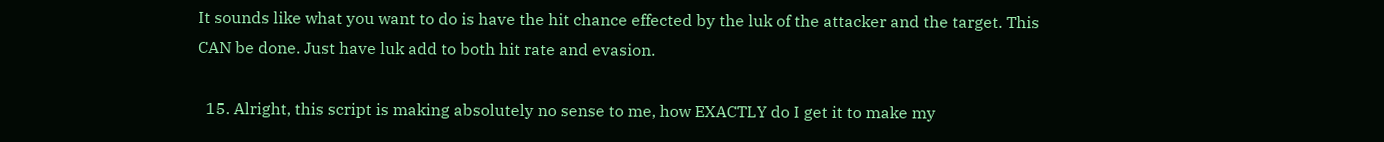It sounds like what you want to do is have the hit chance effected by the luk of the attacker and the target. This CAN be done. Just have luk add to both hit rate and evasion.

  15. Alright, this script is making absolutely no sense to me, how EXACTLY do I get it to make my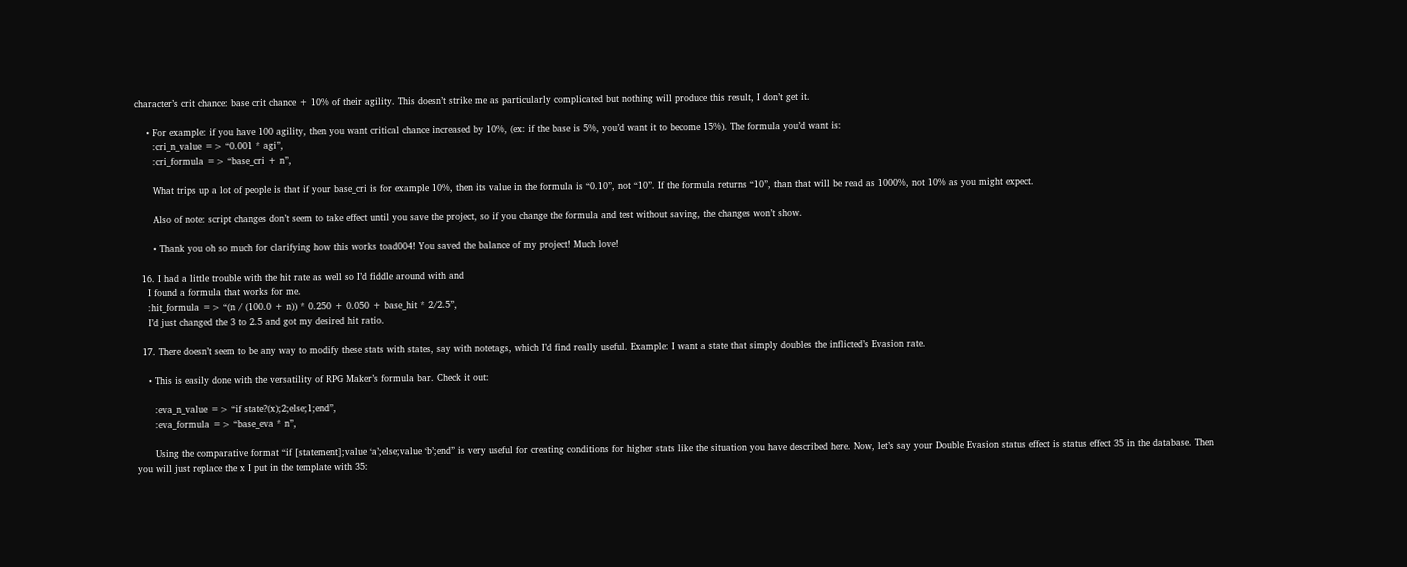character’s crit chance: base crit chance + 10% of their agility. This doesn’t strike me as particularly complicated but nothing will produce this result, I don’t get it.

    • For example: if you have 100 agility, then you want critical chance increased by 10%, (ex: if the base is 5%, you’d want it to become 15%). The formula you’d want is:
      :cri_n_value => “0.001 * agi”,
      :cri_formula => “base_cri + n”,

      What trips up a lot of people is that if your base_cri is for example 10%, then its value in the formula is “0.10”, not “10”. If the formula returns “10”, than that will be read as 1000%, not 10% as you might expect.

      Also of note: script changes don’t seem to take effect until you save the project, so if you change the formula and test without saving, the changes won’t show.

      • Thank you oh so much for clarifying how this works toad004! You saved the balance of my project! Much love!

  16. I had a little trouble with the hit rate as well so I’d fiddle around with and
    I found a formula that works for me.
    :hit_formula => “(n / (100.0 + n)) * 0.250 + 0.050 + base_hit * 2/2.5”,
    I’d just changed the 3 to 2.5 and got my desired hit ratio.

  17. There doesn’t seem to be any way to modify these stats with states, say with notetags, which I’d find really useful. Example: I want a state that simply doubles the inflicted’s Evasion rate.

    • This is easily done with the versatility of RPG Maker’s formula bar. Check it out:

      :eva_n_value => “if state?(x);2;else;1;end”,
      :eva_formula => “base_eva * n”,

      Using the comparative format “if [statement];value ‘a’;else;value ‘b’;end” is very useful for creating conditions for higher stats like the situation you have described here. Now, let’s say your Double Evasion status effect is status effect 35 in the database. Then you will just replace the x I put in the template with 35: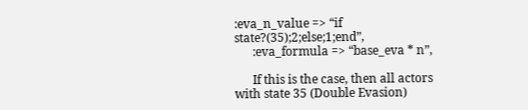:eva_n_value => “if state?(35);2;else;1;end”,
      :eva_formula => “base_eva * n”,

      If this is the case, then all actors with state 35 (Double Evasion)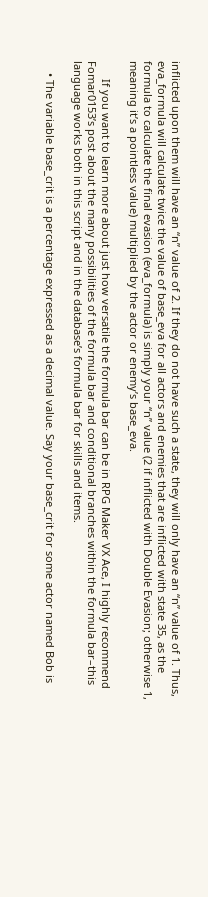inflicted upon them will have an “n” value of 2. If they do not have such a state, they will only have an “n” value of 1. Thus, eva_formula will calculate twice the value of base_eva for all actors and enemies that are inflicted with state 35, as the formula to calculate the final evasion (eva_formula) is simply your “n” value (2 if inflicted with Double Evasion; otherwise 1, meaning it’s a pointless value) multiplied by the actor or enemy’s base_eva.

      If you want to learn more about just how versatile the formula bar can be in RPG Maker VX Ace, I highly recommend Fomar0153’s post about the many possibilities of the formula bar and conditional branches within the formula bar–this language works both in this script and in the database’s formula bar for skills and items.

    • The variable base_crit is a percentage expressed as a decimal value. Say your base_crit for some actor named Bob is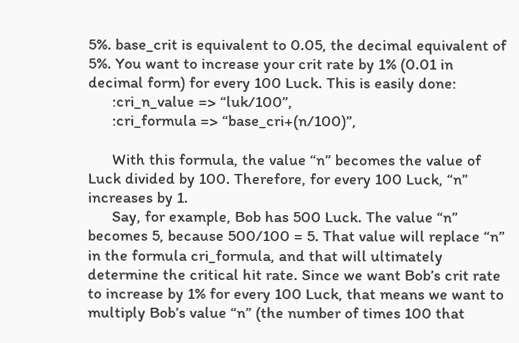5%. base_crit is equivalent to 0.05, the decimal equivalent of 5%. You want to increase your crit rate by 1% (0.01 in decimal form) for every 100 Luck. This is easily done:
      :cri_n_value => “luk/100”,
      :cri_formula => “base_cri+(n/100)”,

      With this formula, the value “n” becomes the value of Luck divided by 100. Therefore, for every 100 Luck, “n” increases by 1.
      Say, for example, Bob has 500 Luck. The value “n” becomes 5, because 500/100 = 5. That value will replace “n” in the formula cri_formula, and that will ultimately determine the critical hit rate. Since we want Bob’s crit rate to increase by 1% for every 100 Luck, that means we want to multiply Bob’s value “n” (the number of times 100 that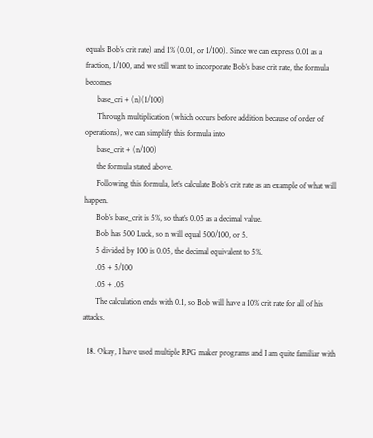equals Bob’s crit rate) and 1% (0.01, or 1/100). Since we can express 0.01 as a fraction, 1/100, and we still want to incorporate Bob’s base crit rate, the formula becomes
      base_cri + (n)(1/100)
      Through multiplication (which occurs before addition because of order of operations), we can simplify this formula into
      base_crit + (n/100)
      the formula stated above.
      Following this formula, let’s calculate Bob’s crit rate as an example of what will happen.
      Bob’s base_crit is 5%, so that’s 0.05 as a decimal value.
      Bob has 500 Luck, so n will equal 500/100, or 5.
      5 divided by 100 is 0.05, the decimal equivalent to 5%.
      .05 + 5/100
      .05 + .05
      The calculation ends with 0.1, so Bob will have a 10% crit rate for all of his attacks.

  18. Okay, I have used multiple RPG maker programs and I am quite familiar with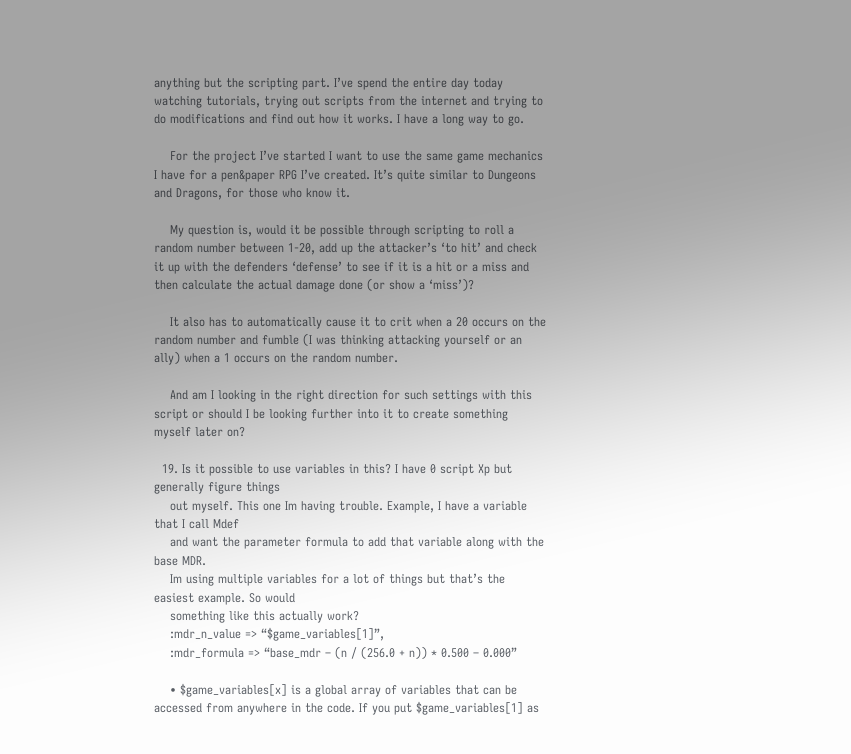anything but the scripting part. I’ve spend the entire day today watching tutorials, trying out scripts from the internet and trying to do modifications and find out how it works. I have a long way to go.

    For the project I’ve started I want to use the same game mechanics I have for a pen&paper RPG I’ve created. It’s quite similar to Dungeons and Dragons, for those who know it.

    My question is, would it be possible through scripting to roll a random number between 1-20, add up the attacker’s ‘to hit’ and check it up with the defenders ‘defense’ to see if it is a hit or a miss and then calculate the actual damage done (or show a ‘miss’)?

    It also has to automatically cause it to crit when a 20 occurs on the random number and fumble (I was thinking attacking yourself or an ally) when a 1 occurs on the random number.

    And am I looking in the right direction for such settings with this script or should I be looking further into it to create something myself later on?

  19. Is it possible to use variables in this? I have 0 script Xp but generally figure things
    out myself. This one Im having trouble. Example, I have a variable that I call Mdef
    and want the parameter formula to add that variable along with the base MDR.
    Im using multiple variables for a lot of things but that’s the easiest example. So would
    something like this actually work?
    :mdr_n_value => “$game_variables[1]”,
    :mdr_formula => “base_mdr – (n / (256.0 + n)) * 0.500 – 0.000”

    • $game_variables[x] is a global array of variables that can be accessed from anywhere in the code. If you put $game_variables[1] as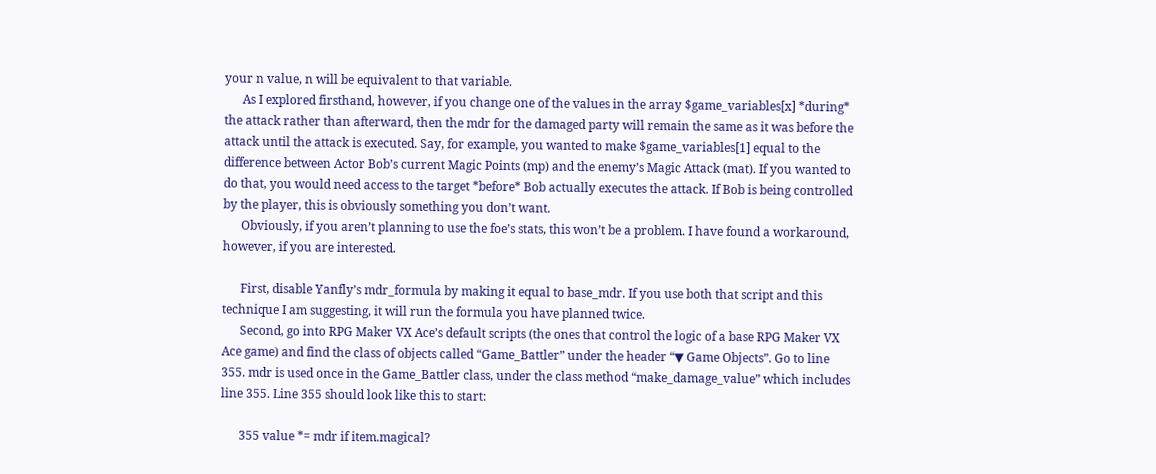your n value, n will be equivalent to that variable.
      As I explored firsthand, however, if you change one of the values in the array $game_variables[x] *during* the attack rather than afterward, then the mdr for the damaged party will remain the same as it was before the attack until the attack is executed. Say, for example, you wanted to make $game_variables[1] equal to the difference between Actor Bob’s current Magic Points (mp) and the enemy’s Magic Attack (mat). If you wanted to do that, you would need access to the target *before* Bob actually executes the attack. If Bob is being controlled by the player, this is obviously something you don’t want.
      Obviously, if you aren’t planning to use the foe’s stats, this won’t be a problem. I have found a workaround, however, if you are interested.

      First, disable Yanfly’s mdr_formula by making it equal to base_mdr. If you use both that script and this technique I am suggesting, it will run the formula you have planned twice.
      Second, go into RPG Maker VX Ace’s default scripts (the ones that control the logic of a base RPG Maker VX Ace game) and find the class of objects called “Game_Battler” under the header “▼ Game Objects”. Go to line 355. mdr is used once in the Game_Battler class, under the class method “make_damage_value” which includes line 355. Line 355 should look like this to start:

      355 value *= mdr if item.magical?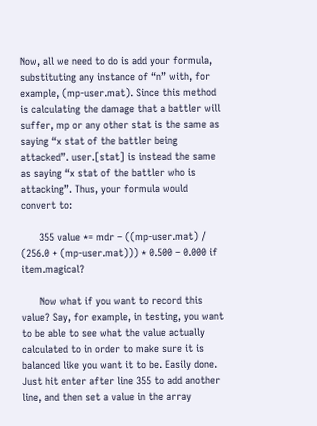Now, all we need to do is add your formula, substituting any instance of “n” with, for example, (mp-user.mat). Since this method is calculating the damage that a battler will suffer, mp or any other stat is the same as saying “x stat of the battler being attacked”. user.[stat] is instead the same as saying “x stat of the battler who is attacking”. Thus, your formula would convert to:

      355 value *= mdr – ((mp-user.mat) / (256.0 + (mp-user.mat))) * 0.500 – 0.000 if item.magical?

      Now what if you want to record this value? Say, for example, in testing, you want to be able to see what the value actually calculated to in order to make sure it is balanced like you want it to be. Easily done. Just hit enter after line 355 to add another line, and then set a value in the array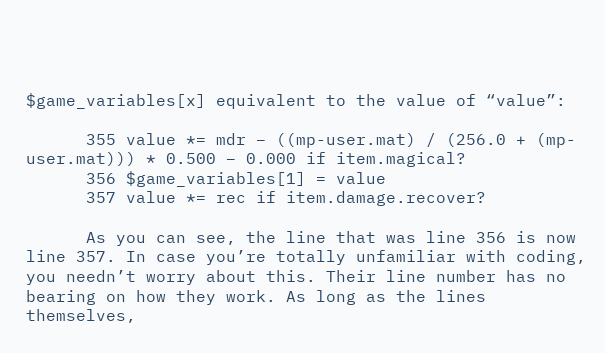$game_variables[x] equivalent to the value of “value”:

      355 value *= mdr – ((mp-user.mat) / (256.0 + (mp-user.mat))) * 0.500 – 0.000 if item.magical?
      356 $game_variables[1] = value
      357 value *= rec if item.damage.recover?

      As you can see, the line that was line 356 is now line 357. In case you’re totally unfamiliar with coding, you needn’t worry about this. Their line number has no bearing on how they work. As long as the lines themselves,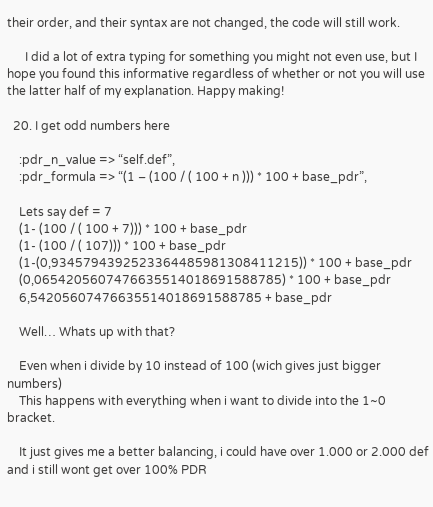their order, and their syntax are not changed, the code will still work.

      I did a lot of extra typing for something you might not even use, but I hope you found this informative regardless of whether or not you will use the latter half of my explanation. Happy making!

  20. I get odd numbers here

    :pdr_n_value => “self.def”,
    :pdr_formula => “(1 – (100 / ( 100 + n ))) * 100 + base_pdr”,

    Lets say def = 7
    (1- (100 / ( 100 + 7))) * 100 + base_pdr
    (1- (100 / ( 107))) * 100 + base_pdr
    (1-(0,9345794392523364485981308411215)) * 100 + base_pdr
    (0,0654205607476635514018691588785) * 100 + base_pdr
    6,54205607476635514018691588785 + base_pdr

    Well… Whats up with that?

    Even when i divide by 10 instead of 100 (wich gives just bigger numbers)
    This happens with everything when i want to divide into the 1~0 bracket.

    It just gives me a better balancing, i could have over 1.000 or 2.000 def and i still wont get over 100% PDR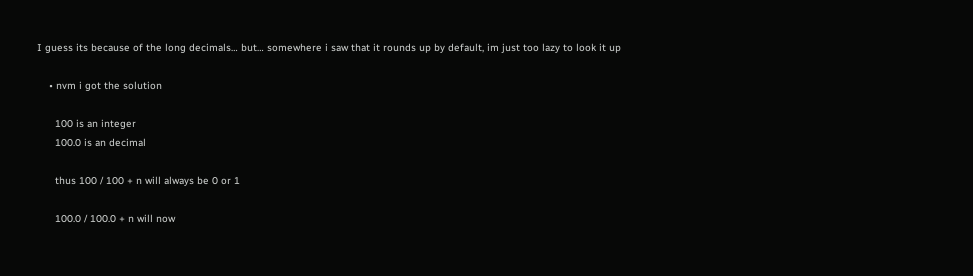I guess its because of the long decimals… but… somewhere i saw that it rounds up by default, im just too lazy to look it up

    • nvm i got the solution

      100 is an integer
      100.0 is an decimal

      thus 100 / 100 + n will always be 0 or 1

      100.0 / 100.0 + n will now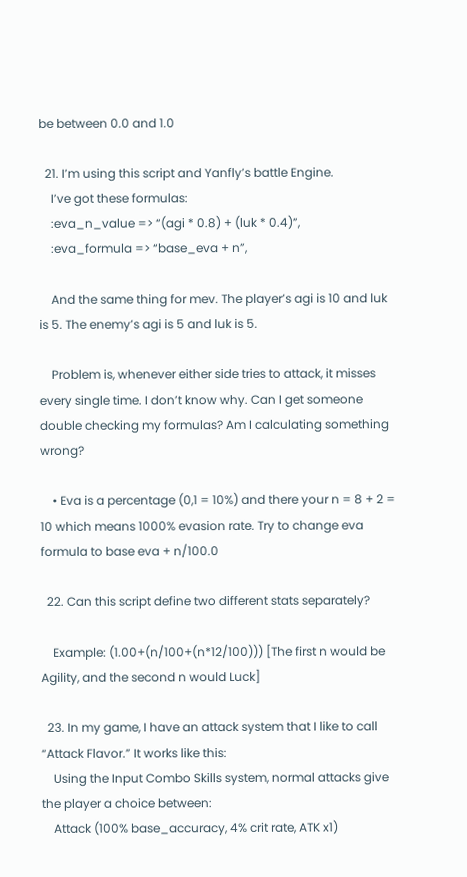be between 0.0 and 1.0

  21. I’m using this script and Yanfly’s battle Engine.
    I’ve got these formulas:
    :eva_n_value => “(agi * 0.8) + (luk * 0.4)”,
    :eva_formula => “base_eva + n”,

    And the same thing for mev. The player’s agi is 10 and luk is 5. The enemy’s agi is 5 and luk is 5.

    Problem is, whenever either side tries to attack, it misses every single time. I don’t know why. Can I get someone double checking my formulas? Am I calculating something wrong?

    • Eva is a percentage (0,1 = 10%) and there your n = 8 + 2 = 10 which means 1000% evasion rate. Try to change eva formula to base eva + n/100.0

  22. Can this script define two different stats separately?

    Example: (1.00+(n/100+(n*12/100))) [The first n would be Agility, and the second n would Luck]

  23. In my game, I have an attack system that I like to call “Attack Flavor.” It works like this:
    Using the Input Combo Skills system, normal attacks give the player a choice between:
    Attack (100% base_accuracy, 4% crit rate, ATK x1)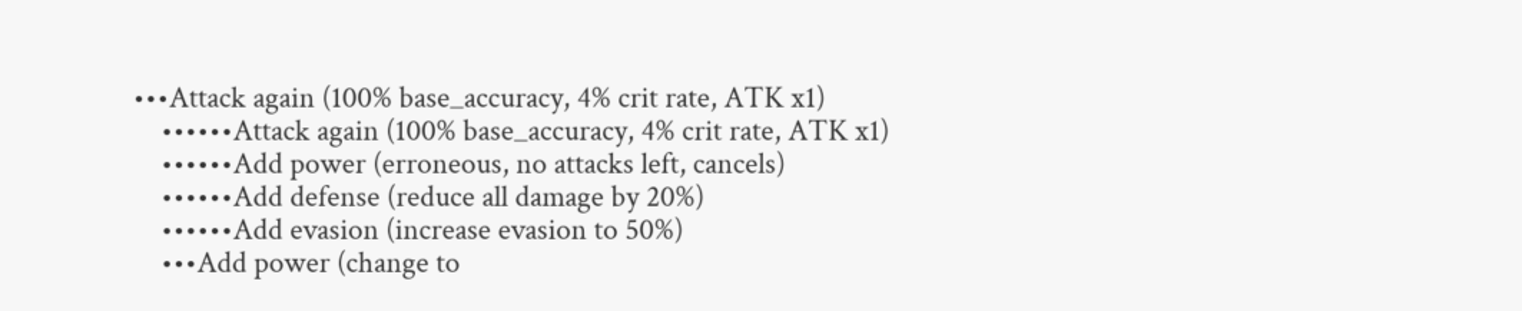•••Attack again (100% base_accuracy, 4% crit rate, ATK x1)
    ••••••Attack again (100% base_accuracy, 4% crit rate, ATK x1)
    ••••••Add power (erroneous, no attacks left, cancels)
    ••••••Add defense (reduce all damage by 20%)
    ••••••Add evasion (increase evasion to 50%)
    •••Add power (change to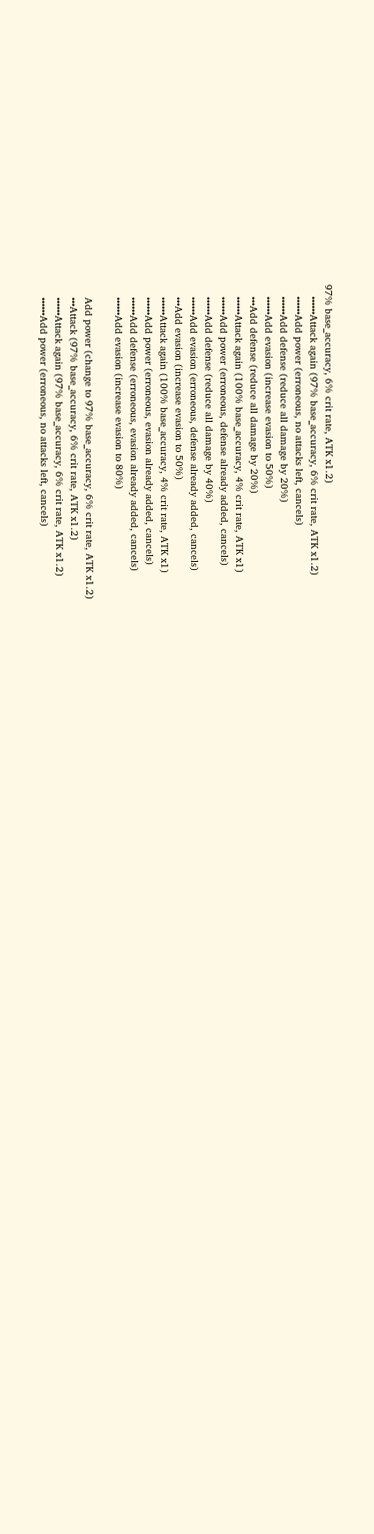97% base_accuracy, 6% crit rate, ATK x1.2)
    ••••••Attack again (97% base_accuracy, 6% crit rate, ATK x1.2)
    ••••••Add power (erroneous, no attacks left, cancels)
    ••••••Add defense (reduce all damage by 20%)
    ••••••Add evasion (increase evasion to 50%)
    •••Add defense (reduce all damage by 20%)
    ••••••Attack again (100% base_accuracy, 4% crit rate, ATK x1)
    ••••••Add power (erroneous, defense already added, cancels)
    ••••••Add defense (reduce all damage by 40%)
    ••••••Add evasion (erroneous, defense already added, cancels)
    •••Add evasion (increase evasion to 50%)
    ••••••Attack again (100% base_accuracy, 4% crit rate, ATK x1)
    ••••••Add power (erroneous, evasion already added, cancels)
    ••••••Add defense (erroneous, evasion already added, cancels)
    ••••••Add evasion (increase evasion to 80%)

    Add power (change to 97% base_accuracy, 6% crit rate, ATK x1.2)
    •••Attack (97% base_accuracy, 6% crit rate, ATK x1.2)
    ••••••Attack again (97% base_accuracy, 6% crit rate, ATK x1.2)
    ••••••Add power (erroneous, no attacks left, cancels)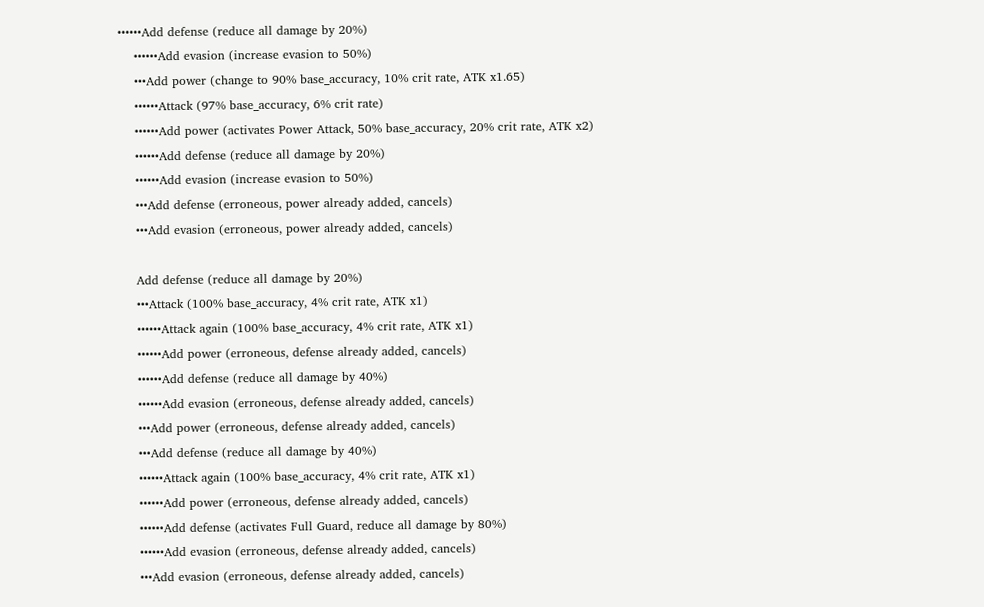••••••Add defense (reduce all damage by 20%)
    ••••••Add evasion (increase evasion to 50%)
    •••Add power (change to 90% base_accuracy, 10% crit rate, ATK x1.65)
    ••••••Attack (97% base_accuracy, 6% crit rate)
    ••••••Add power (activates Power Attack, 50% base_accuracy, 20% crit rate, ATK x2)
    ••••••Add defense (reduce all damage by 20%)
    ••••••Add evasion (increase evasion to 50%)
    •••Add defense (erroneous, power already added, cancels)
    •••Add evasion (erroneous, power already added, cancels)

    Add defense (reduce all damage by 20%)
    •••Attack (100% base_accuracy, 4% crit rate, ATK x1)
    ••••••Attack again (100% base_accuracy, 4% crit rate, ATK x1)
    ••••••Add power (erroneous, defense already added, cancels)
    ••••••Add defense (reduce all damage by 40%)
    ••••••Add evasion (erroneous, defense already added, cancels)
    •••Add power (erroneous, defense already added, cancels)
    •••Add defense (reduce all damage by 40%)
    ••••••Attack again (100% base_accuracy, 4% crit rate, ATK x1)
    ••••••Add power (erroneous, defense already added, cancels)
    ••••••Add defense (activates Full Guard, reduce all damage by 80%)
    ••••••Add evasion (erroneous, defense already added, cancels)
    •••Add evasion (erroneous, defense already added, cancels)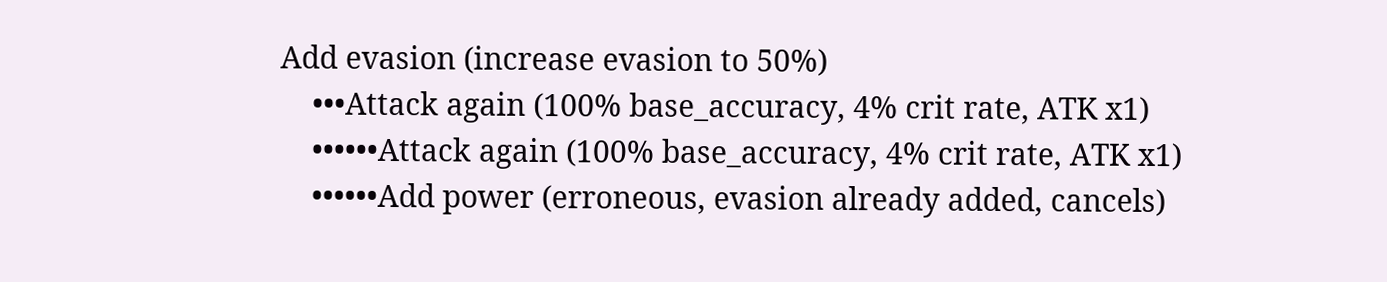Add evasion (increase evasion to 50%)
    •••Attack again (100% base_accuracy, 4% crit rate, ATK x1)
    ••••••Attack again (100% base_accuracy, 4% crit rate, ATK x1)
    ••••••Add power (erroneous, evasion already added, cancels)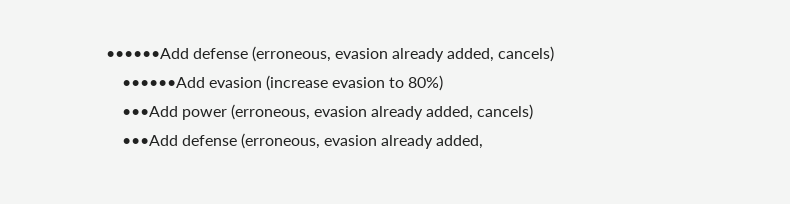••••••Add defense (erroneous, evasion already added, cancels)
    ••••••Add evasion (increase evasion to 80%)
    •••Add power (erroneous, evasion already added, cancels)
    •••Add defense (erroneous, evasion already added,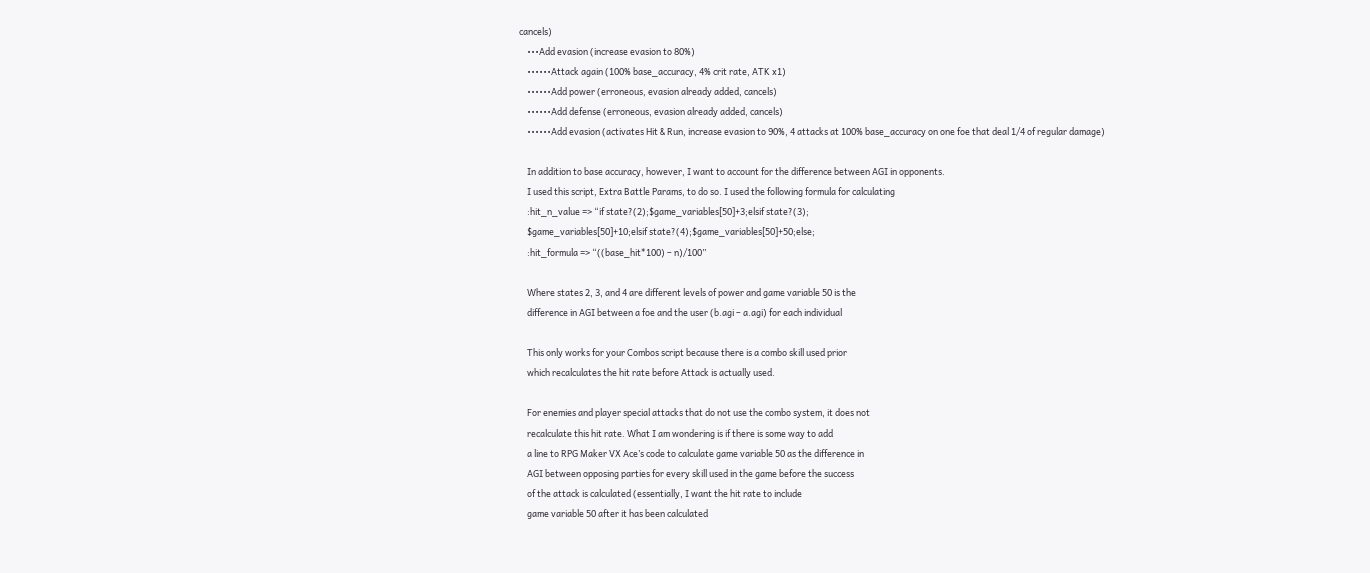cancels)
    •••Add evasion (increase evasion to 80%)
    ••••••Attack again (100% base_accuracy, 4% crit rate, ATK x1)
    ••••••Add power (erroneous, evasion already added, cancels)
    ••••••Add defense (erroneous, evasion already added, cancels)
    ••••••Add evasion (activates Hit & Run, increase evasion to 90%, 4 attacks at 100% base_accuracy on one foe that deal 1/4 of regular damage)

    In addition to base accuracy, however, I want to account for the difference between AGI in opponents.
    I used this script, Extra Battle Params, to do so. I used the following formula for calculating
    :hit_n_value => “if state?(2);$game_variables[50]+3;elsif state?(3);
    $game_variables[50]+10;elsif state?(4);$game_variables[50]+50;else;
    :hit_formula => “((base_hit*100) – n)/100”

    Where states 2, 3, and 4 are different levels of power and game variable 50 is the
    difference in AGI between a foe and the user (b.agi – a.agi) for each individual

    This only works for your Combos script because there is a combo skill used prior
    which recalculates the hit rate before Attack is actually used.

    For enemies and player special attacks that do not use the combo system, it does not
    recalculate this hit rate. What I am wondering is if there is some way to add
    a line to RPG Maker VX Ace’s code to calculate game variable 50 as the difference in
    AGI between opposing parties for every skill used in the game before the success
    of the attack is calculated (essentially, I want the hit rate to include
    game variable 50 after it has been calculated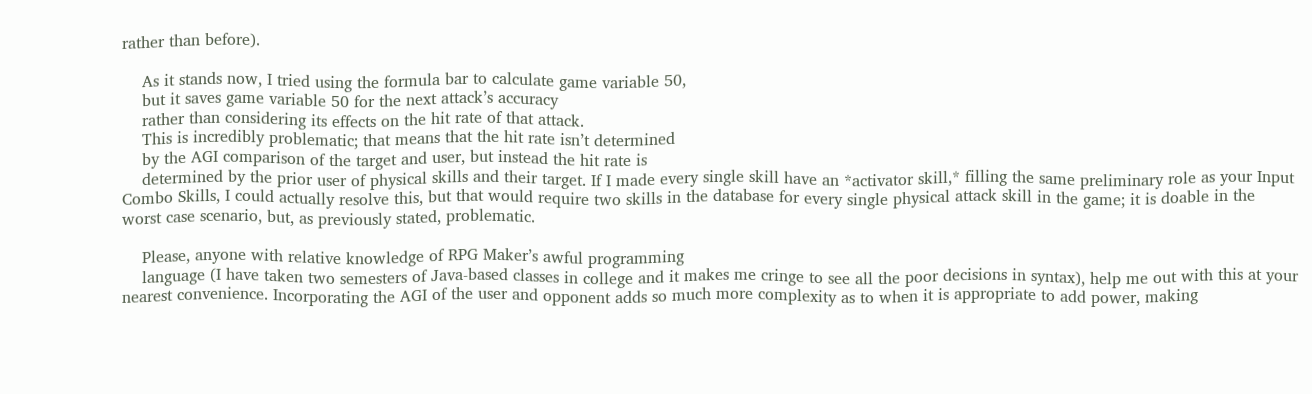rather than before).

    As it stands now, I tried using the formula bar to calculate game variable 50,
    but it saves game variable 50 for the next attack’s accuracy
    rather than considering its effects on the hit rate of that attack.
    This is incredibly problematic; that means that the hit rate isn’t determined
    by the AGI comparison of the target and user, but instead the hit rate is
    determined by the prior user of physical skills and their target. If I made every single skill have an *activator skill,* filling the same preliminary role as your Input Combo Skills, I could actually resolve this, but that would require two skills in the database for every single physical attack skill in the game; it is doable in the worst case scenario, but, as previously stated, problematic.

    Please, anyone with relative knowledge of RPG Maker’s awful programming
    language (I have taken two semesters of Java-based classes in college and it makes me cringe to see all the poor decisions in syntax), help me out with this at your nearest convenience. Incorporating the AGI of the user and opponent adds so much more complexity as to when it is appropriate to add power, making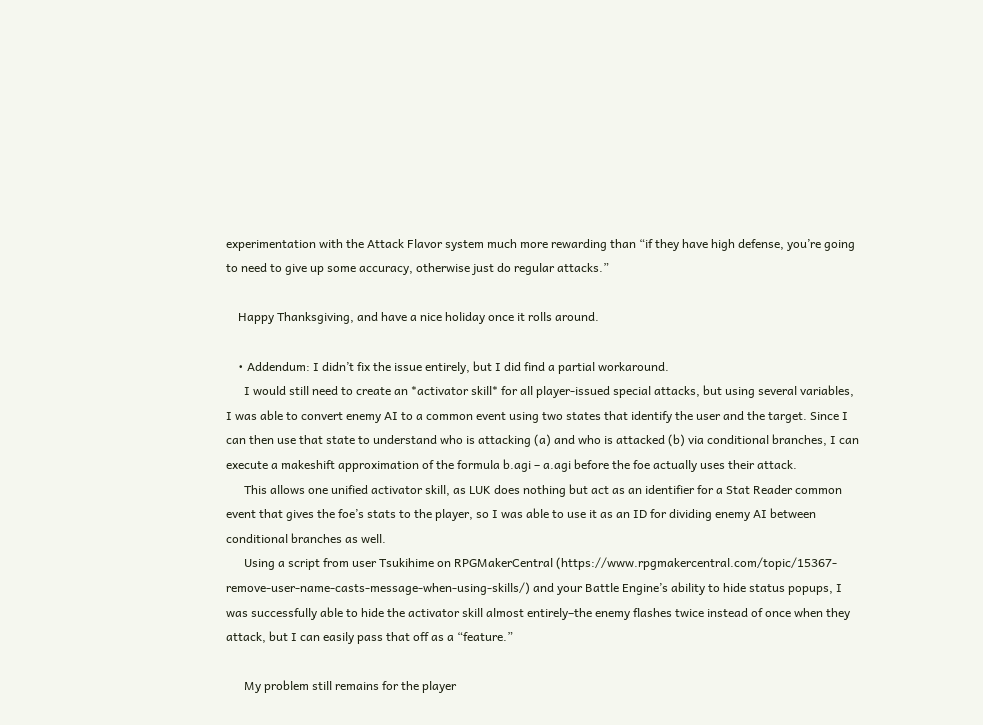experimentation with the Attack Flavor system much more rewarding than “if they have high defense, you’re going to need to give up some accuracy, otherwise just do regular attacks.”

    Happy Thanksgiving, and have a nice holiday once it rolls around.

    • Addendum: I didn’t fix the issue entirely, but I did find a partial workaround.
      I would still need to create an *activator skill* for all player-issued special attacks, but using several variables, I was able to convert enemy AI to a common event using two states that identify the user and the target. Since I can then use that state to understand who is attacking (a) and who is attacked (b) via conditional branches, I can execute a makeshift approximation of the formula b.agi – a.agi before the foe actually uses their attack.
      This allows one unified activator skill, as LUK does nothing but act as an identifier for a Stat Reader common event that gives the foe’s stats to the player, so I was able to use it as an ID for dividing enemy AI between conditional branches as well.
      Using a script from user Tsukihime on RPGMakerCentral (https://www.rpgmakercentral.com/topic/15367-remove-user-name-casts-message-when-using-skills/) and your Battle Engine’s ability to hide status popups, I was successfully able to hide the activator skill almost entirely–the enemy flashes twice instead of once when they attack, but I can easily pass that off as a “feature.”

      My problem still remains for the player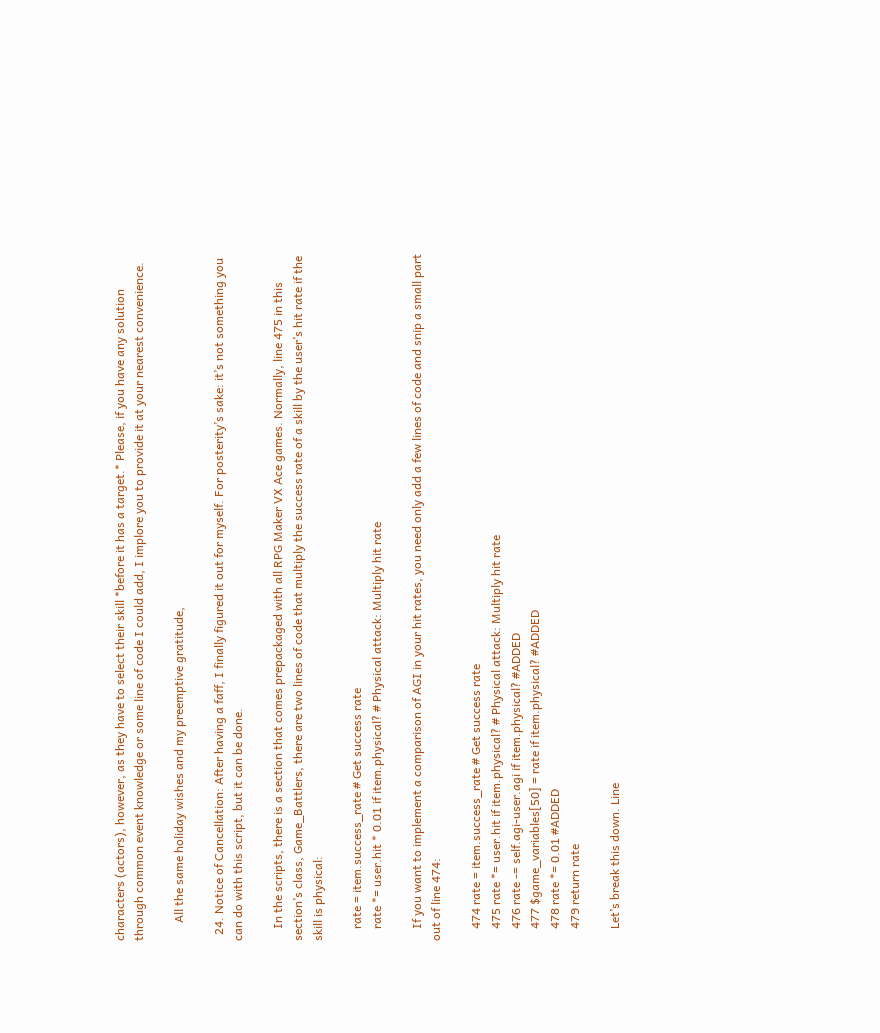characters (actors), however, as they have to select their skill *before it has a target.* Please, if you have any solution through common event knowledge or some line of code I could add, I implore you to provide it at your nearest convenience.

      All the same holiday wishes and my preemptive gratitude,

  24. Notice of Cancellation: After having a faff, I finally figured it out for myself. For posterity’s sake: it’s not something you can do with this script, but it can be done.

    In the scripts, there is a section that comes prepackaged with all RPG Maker VX Ace games. Normally, line 475 in this section’s class, Game_Battlers, there are two lines of code that multiply the success rate of a skill by the user’s hit rate if the skill is physical:

    rate = item.success_rate # Get success rate
    rate *= user.hit * 0.01 if item.physical? # Physical attack: Multiply hit rate

    If you want to implement a comparison of AGI in your hit rates, you need only add a few lines of code and snip a small part out of line 474:

    474 rate = item.success_rate # Get success rate
    475 rate *= user.hit if item.physical? # Physical attack: Multiply hit rate
    476 rate -= self.agi-user.agi if item.physical? #ADDED
    477 $game_variables[50] = rate if item.physical? #ADDED
    478 rate *= 0.01 #ADDED
    479 return rate

    Let’s break this down. Line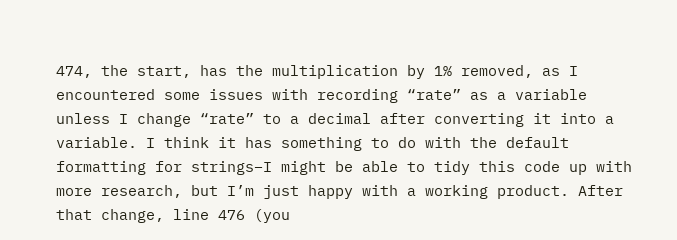474, the start, has the multiplication by 1% removed, as I encountered some issues with recording “rate” as a variable unless I change “rate” to a decimal after converting it into a variable. I think it has something to do with the default formatting for strings–I might be able to tidy this code up with more research, but I’m just happy with a working product. After that change, line 476 (you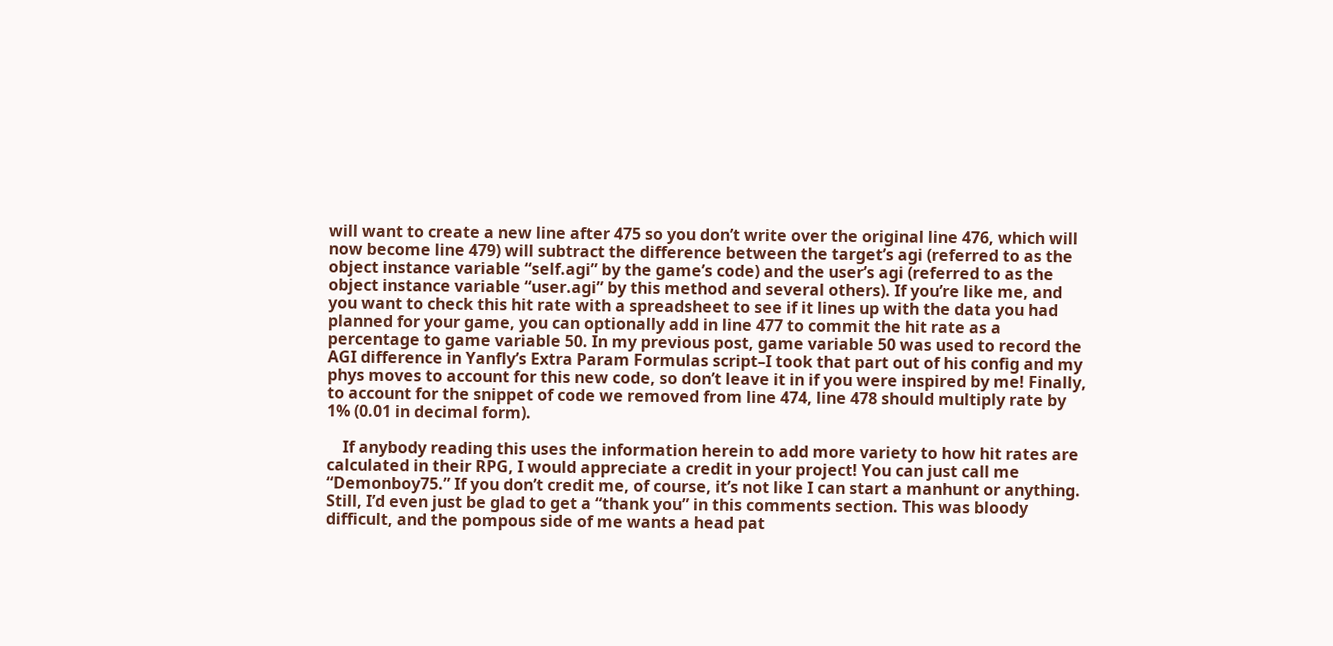will want to create a new line after 475 so you don’t write over the original line 476, which will now become line 479) will subtract the difference between the target’s agi (referred to as the object instance variable “self.agi” by the game’s code) and the user’s agi (referred to as the object instance variable “user.agi” by this method and several others). If you’re like me, and you want to check this hit rate with a spreadsheet to see if it lines up with the data you had planned for your game, you can optionally add in line 477 to commit the hit rate as a percentage to game variable 50. In my previous post, game variable 50 was used to record the AGI difference in Yanfly’s Extra Param Formulas script–I took that part out of his config and my phys moves to account for this new code, so don’t leave it in if you were inspired by me! Finally, to account for the snippet of code we removed from line 474, line 478 should multiply rate by 1% (0.01 in decimal form).

    If anybody reading this uses the information herein to add more variety to how hit rates are calculated in their RPG, I would appreciate a credit in your project! You can just call me “Demonboy75.” If you don’t credit me, of course, it’s not like I can start a manhunt or anything. Still, I’d even just be glad to get a “thank you” in this comments section. This was bloody difficult, and the pompous side of me wants a head pat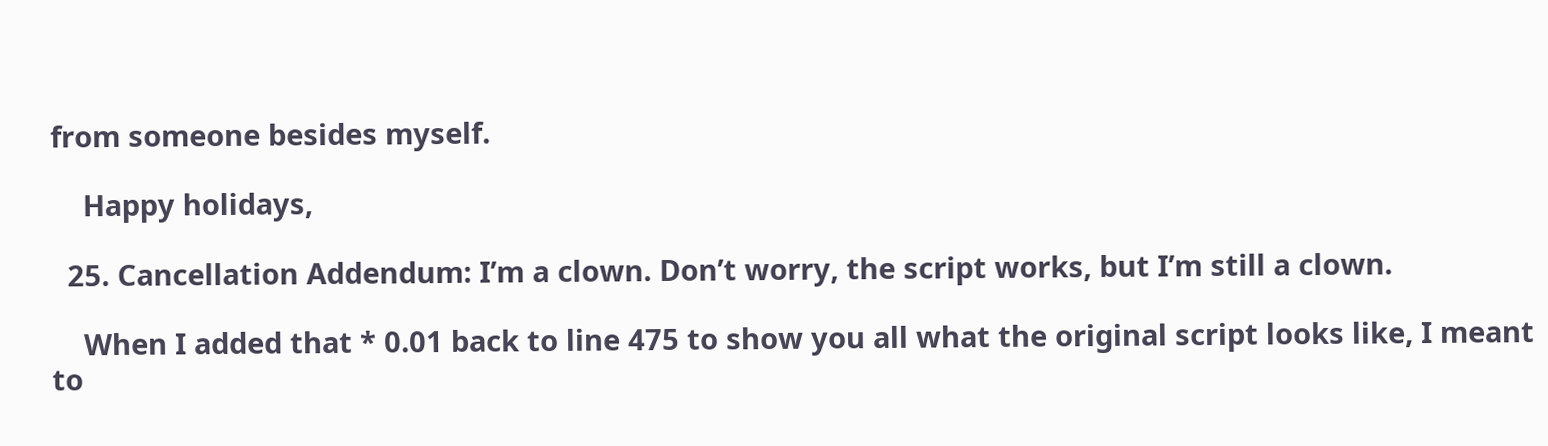from someone besides myself.

    Happy holidays,

  25. Cancellation Addendum: I’m a clown. Don’t worry, the script works, but I’m still a clown.

    When I added that * 0.01 back to line 475 to show you all what the original script looks like, I meant to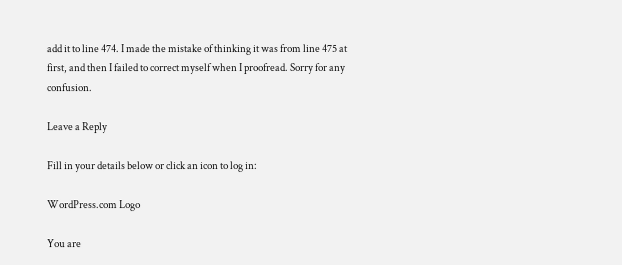add it to line 474. I made the mistake of thinking it was from line 475 at first, and then I failed to correct myself when I proofread. Sorry for any confusion.

Leave a Reply

Fill in your details below or click an icon to log in:

WordPress.com Logo

You are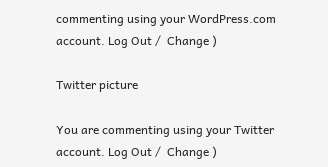commenting using your WordPress.com account. Log Out /  Change )

Twitter picture

You are commenting using your Twitter account. Log Out /  Change )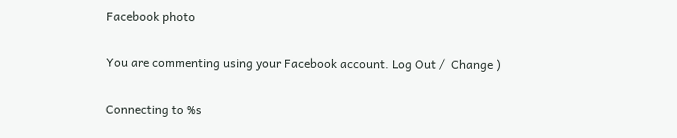Facebook photo

You are commenting using your Facebook account. Log Out /  Change )

Connecting to %s